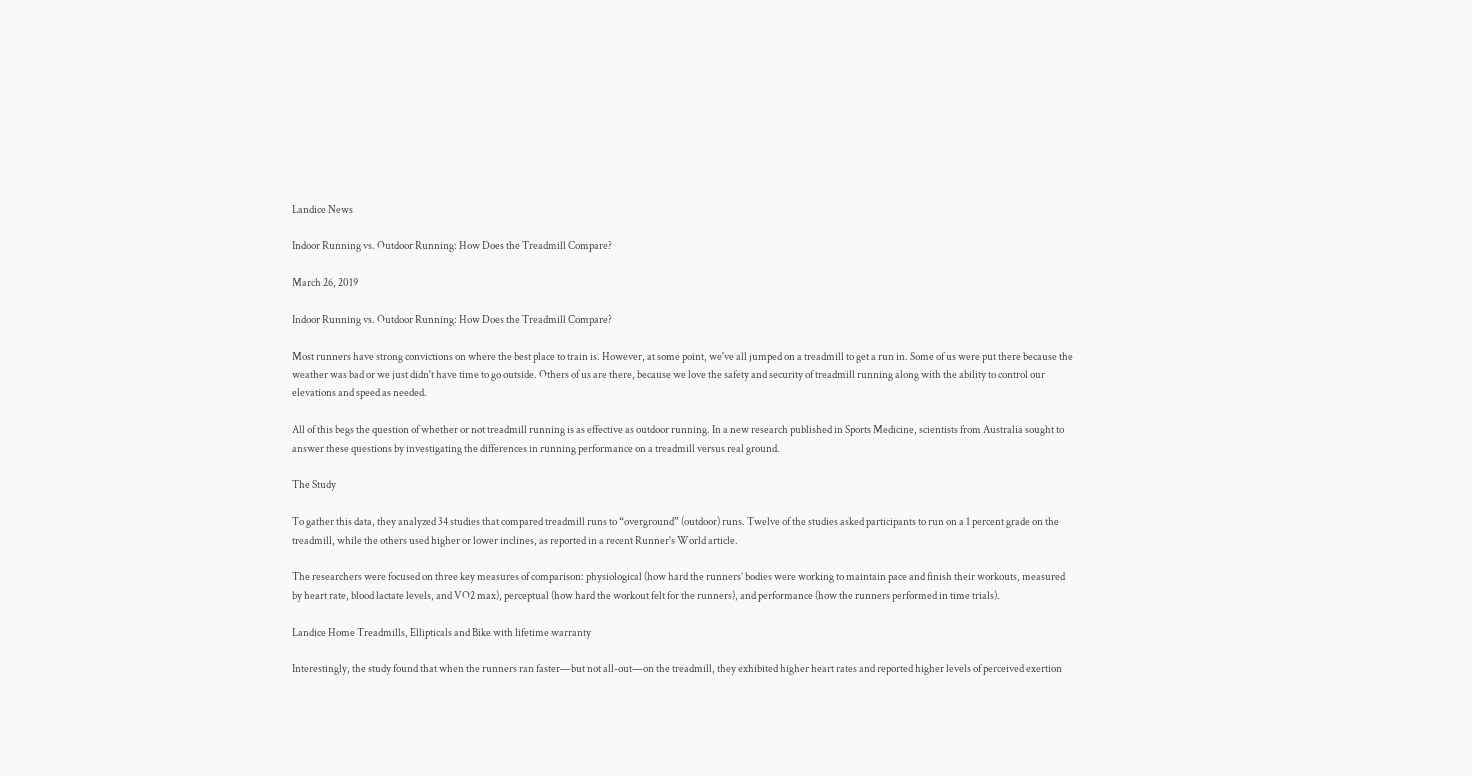Landice News

Indoor Running vs. Outdoor Running: How Does the Treadmill Compare?

March 26, 2019

Indoor Running vs. Outdoor Running: How Does the Treadmill Compare?

Most runners have strong convictions on where the best place to train is. However, at some point, we've all jumped on a treadmill to get a run in. Some of us were put there because the weather was bad or we just didn't have time to go outside. Others of us are there, because we love the safety and security of treadmill running along with the ability to control our elevations and speed as needed.

All of this begs the question of whether or not treadmill running is as effective as outdoor running. In a new research published in Sports Medicine, scientists from Australia sought to answer these questions by investigating the differences in running performance on a treadmill versus real ground.

The Study

To gather this data, they analyzed 34 studies that compared treadmill runs to “overground” (outdoor) runs. Twelve of the studies asked participants to run on a 1 percent grade on the treadmill, while the others used higher or lower inclines, as reported in a recent Runner's World article.

The researchers were focused on three key measures of comparison: physiological (how hard the runners’ bodies were working to maintain pace and finish their workouts, measured by heart rate, blood lactate levels, and VO2 max), perceptual (how hard the workout felt for the runners), and performance (how the runners performed in time trials).

Landice Home Treadmills, Ellipticals and Bike with lifetime warranty

Interestingly, the study found that when the runners ran faster—but not all-out—on the treadmill, they exhibited higher heart rates and reported higher levels of perceived exertion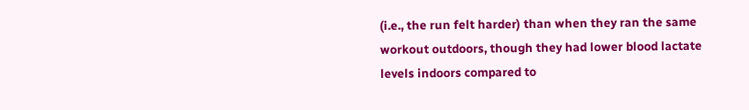(i.e., the run felt harder) than when they ran the same workout outdoors, though they had lower blood lactate levels indoors compared to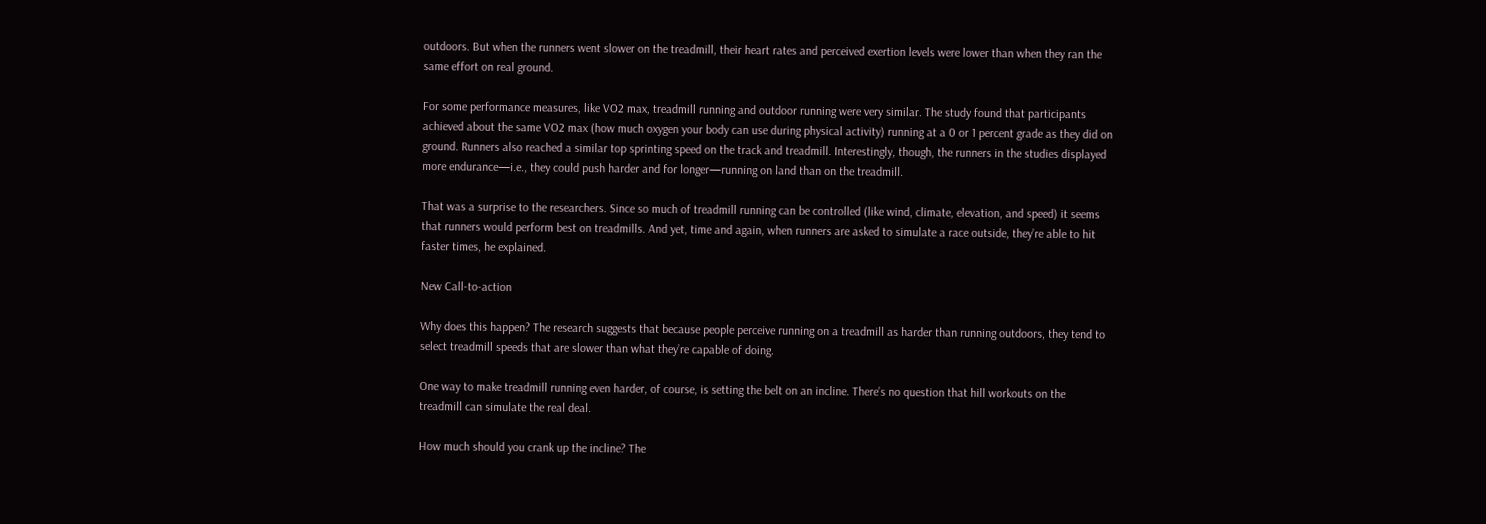outdoors. But when the runners went slower on the treadmill, their heart rates and perceived exertion levels were lower than when they ran the same effort on real ground.

For some performance measures, like VO2 max, treadmill running and outdoor running were very similar. The study found that participants achieved about the same VO2 max (how much oxygen your body can use during physical activity) running at a 0 or 1 percent grade as they did on ground. Runners also reached a similar top sprinting speed on the track and treadmill. Interestingly, though, the runners in the studies displayed more endurance—i.e., they could push harder and for longer—running on land than on the treadmill.

That was a surprise to the researchers. Since so much of treadmill running can be controlled (like wind, climate, elevation, and speed) it seems that runners would perform best on treadmills. And yet, time and again, when runners are asked to simulate a race outside, they’re able to hit faster times, he explained.

New Call-to-action

Why does this happen? The research suggests that because people perceive running on a treadmill as harder than running outdoors, they tend to select treadmill speeds that are slower than what they’re capable of doing.

One way to make treadmill running even harder, of course, is setting the belt on an incline. There’s no question that hill workouts on the treadmill can simulate the real deal.

How much should you crank up the incline? The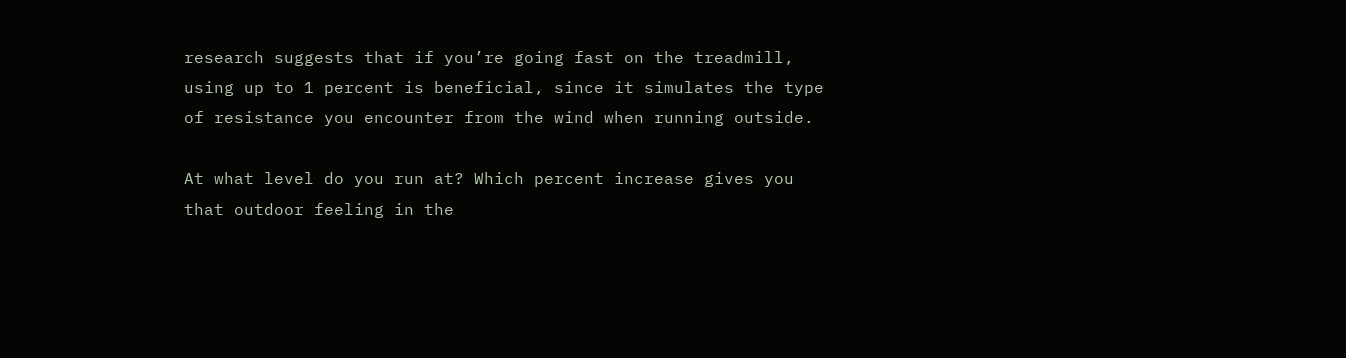research suggests that if you’re going fast on the treadmill, using up to 1 percent is beneficial, since it simulates the type of resistance you encounter from the wind when running outside.

At what level do you run at? Which percent increase gives you that outdoor feeling in the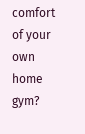comfort of your own home gym?